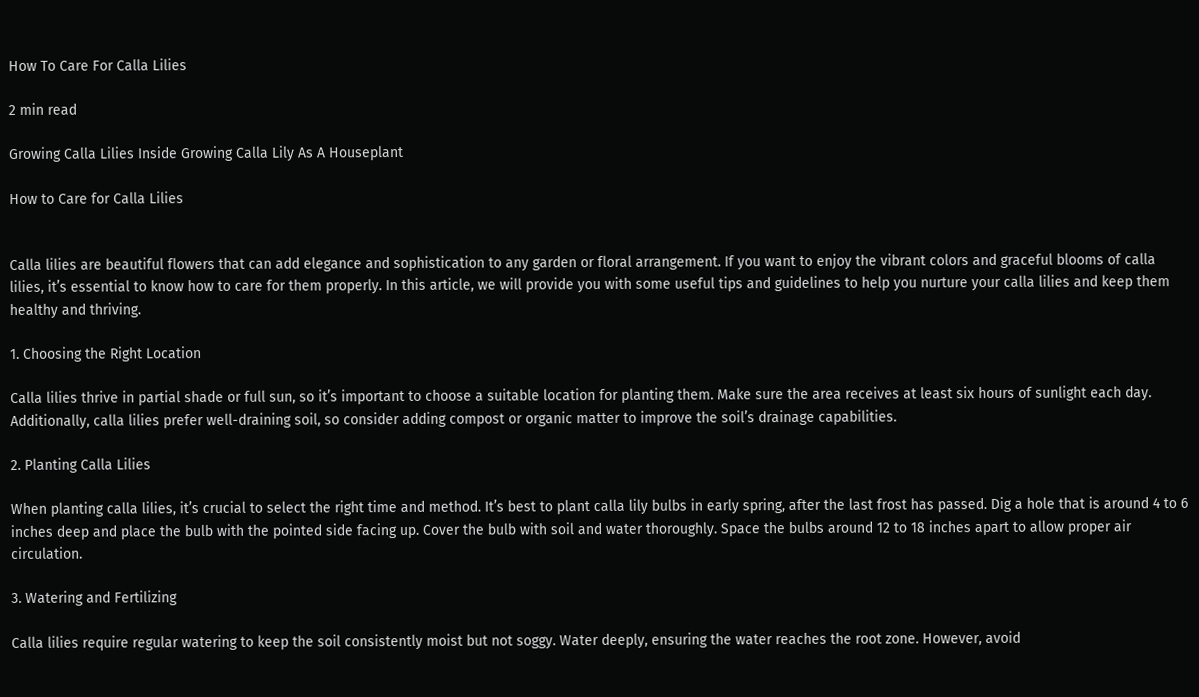How To Care For Calla Lilies

2 min read

Growing Calla Lilies Inside Growing Calla Lily As A Houseplant

How to Care for Calla Lilies


Calla lilies are beautiful flowers that can add elegance and sophistication to any garden or floral arrangement. If you want to enjoy the vibrant colors and graceful blooms of calla lilies, it’s essential to know how to care for them properly. In this article, we will provide you with some useful tips and guidelines to help you nurture your calla lilies and keep them healthy and thriving.

1. Choosing the Right Location

Calla lilies thrive in partial shade or full sun, so it’s important to choose a suitable location for planting them. Make sure the area receives at least six hours of sunlight each day. Additionally, calla lilies prefer well-draining soil, so consider adding compost or organic matter to improve the soil’s drainage capabilities.

2. Planting Calla Lilies

When planting calla lilies, it’s crucial to select the right time and method. It’s best to plant calla lily bulbs in early spring, after the last frost has passed. Dig a hole that is around 4 to 6 inches deep and place the bulb with the pointed side facing up. Cover the bulb with soil and water thoroughly. Space the bulbs around 12 to 18 inches apart to allow proper air circulation.

3. Watering and Fertilizing

Calla lilies require regular watering to keep the soil consistently moist but not soggy. Water deeply, ensuring the water reaches the root zone. However, avoid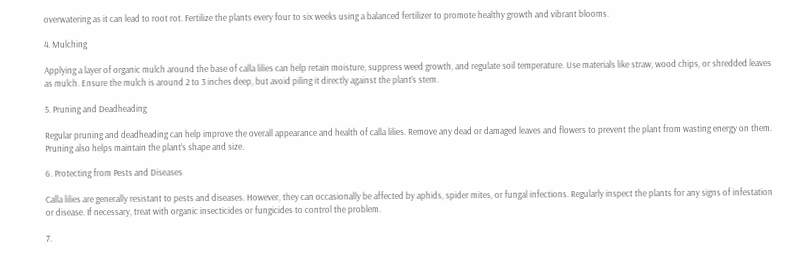overwatering as it can lead to root rot. Fertilize the plants every four to six weeks using a balanced fertilizer to promote healthy growth and vibrant blooms.

4. Mulching

Applying a layer of organic mulch around the base of calla lilies can help retain moisture, suppress weed growth, and regulate soil temperature. Use materials like straw, wood chips, or shredded leaves as mulch. Ensure the mulch is around 2 to 3 inches deep, but avoid piling it directly against the plant’s stem.

5. Pruning and Deadheading

Regular pruning and deadheading can help improve the overall appearance and health of calla lilies. Remove any dead or damaged leaves and flowers to prevent the plant from wasting energy on them. Pruning also helps maintain the plant’s shape and size.

6. Protecting from Pests and Diseases

Calla lilies are generally resistant to pests and diseases. However, they can occasionally be affected by aphids, spider mites, or fungal infections. Regularly inspect the plants for any signs of infestation or disease. If necessary, treat with organic insecticides or fungicides to control the problem.

7.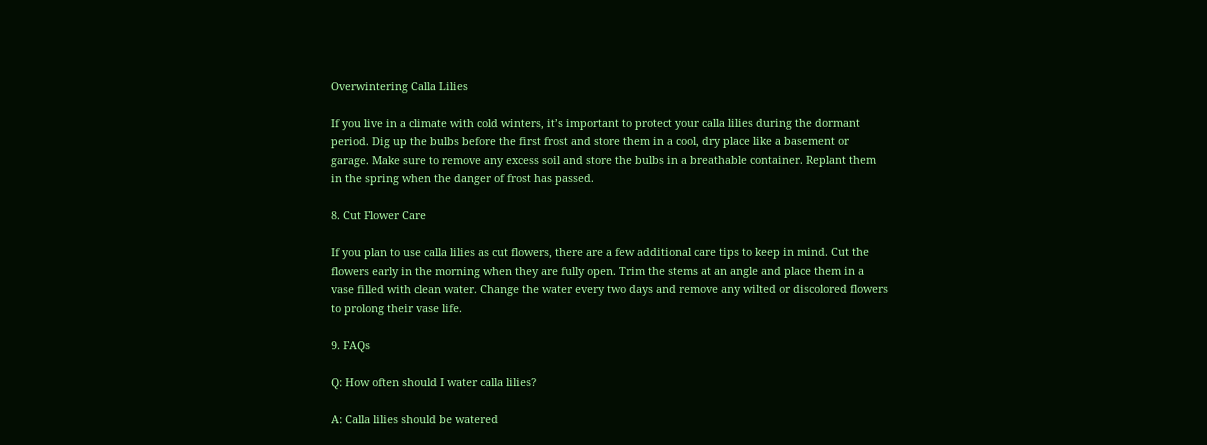Overwintering Calla Lilies

If you live in a climate with cold winters, it’s important to protect your calla lilies during the dormant period. Dig up the bulbs before the first frost and store them in a cool, dry place like a basement or garage. Make sure to remove any excess soil and store the bulbs in a breathable container. Replant them in the spring when the danger of frost has passed.

8. Cut Flower Care

If you plan to use calla lilies as cut flowers, there are a few additional care tips to keep in mind. Cut the flowers early in the morning when they are fully open. Trim the stems at an angle and place them in a vase filled with clean water. Change the water every two days and remove any wilted or discolored flowers to prolong their vase life.

9. FAQs

Q: How often should I water calla lilies?

A: Calla lilies should be watered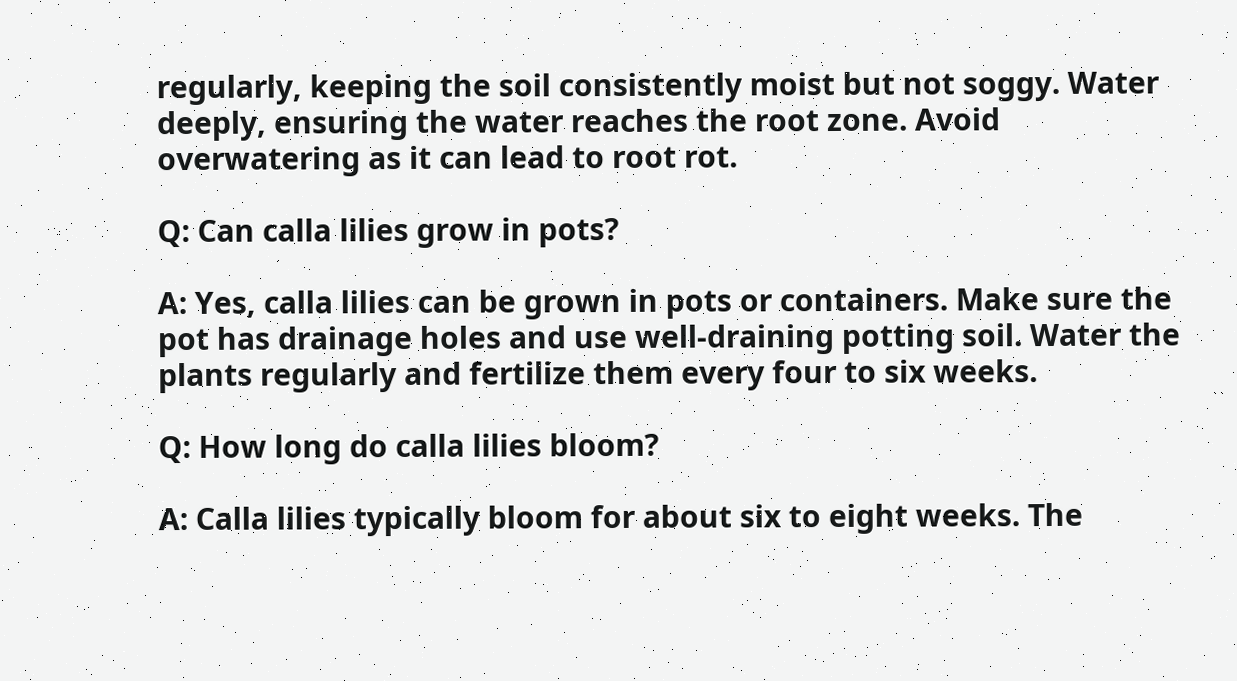regularly, keeping the soil consistently moist but not soggy. Water deeply, ensuring the water reaches the root zone. Avoid overwatering as it can lead to root rot.

Q: Can calla lilies grow in pots?

A: Yes, calla lilies can be grown in pots or containers. Make sure the pot has drainage holes and use well-draining potting soil. Water the plants regularly and fertilize them every four to six weeks.

Q: How long do calla lilies bloom?

A: Calla lilies typically bloom for about six to eight weeks. The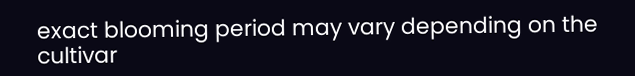exact blooming period may vary depending on the cultivar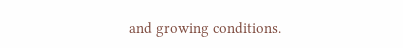and growing conditions.